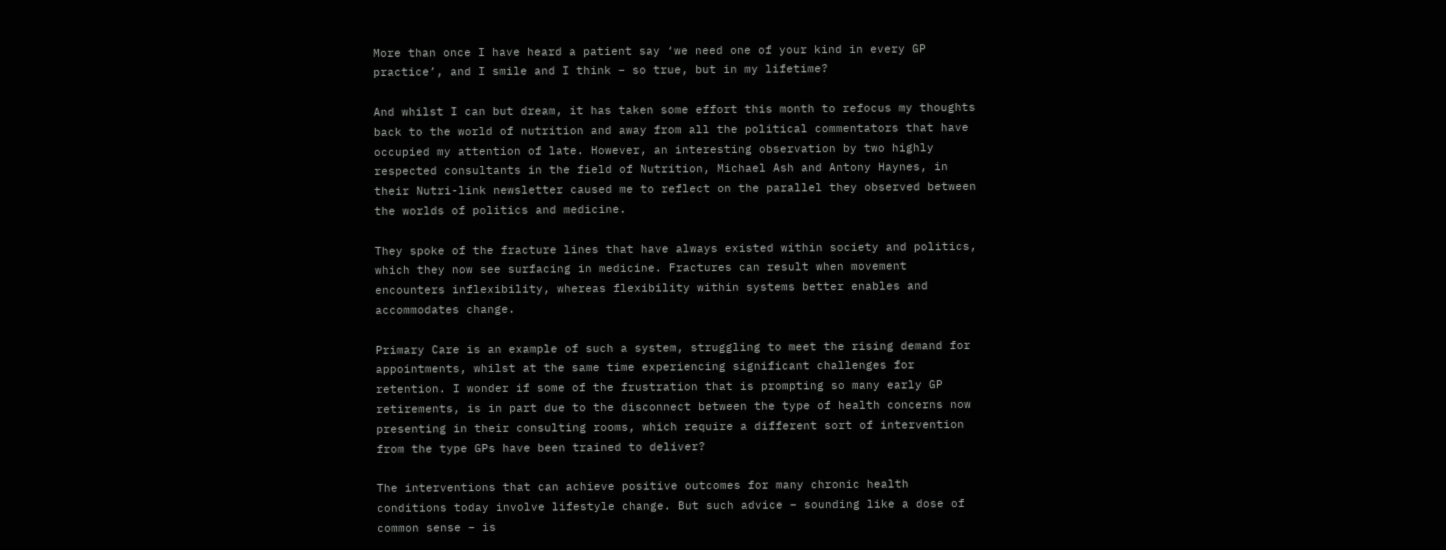More than once I have heard a patient say ‘we need one of your kind in every GP practice’, and I smile and I think – so true, but in my lifetime?

And whilst I can but dream, it has taken some effort this month to refocus my thoughts back to the world of nutrition and away from all the political commentators that have occupied my attention of late. However, an interesting observation by two highly respected consultants in the field of Nutrition, Michael Ash and Antony Haynes, in their Nutri-link newsletter caused me to reflect on the parallel they observed between the worlds of politics and medicine.

They spoke of the fracture lines that have always existed within society and politics, which they now see surfacing in medicine. Fractures can result when movement encounters inflexibility, whereas flexibility within systems better enables and accommodates change.

Primary Care is an example of such a system, struggling to meet the rising demand for appointments, whilst at the same time experiencing significant challenges for retention. I wonder if some of the frustration that is prompting so many early GP retirements, is in part due to the disconnect between the type of health concerns now presenting in their consulting rooms, which require a different sort of intervention from the type GPs have been trained to deliver?

The interventions that can achieve positive outcomes for many chronic health conditions today involve lifestyle change. But such advice – sounding like a dose of common sense – is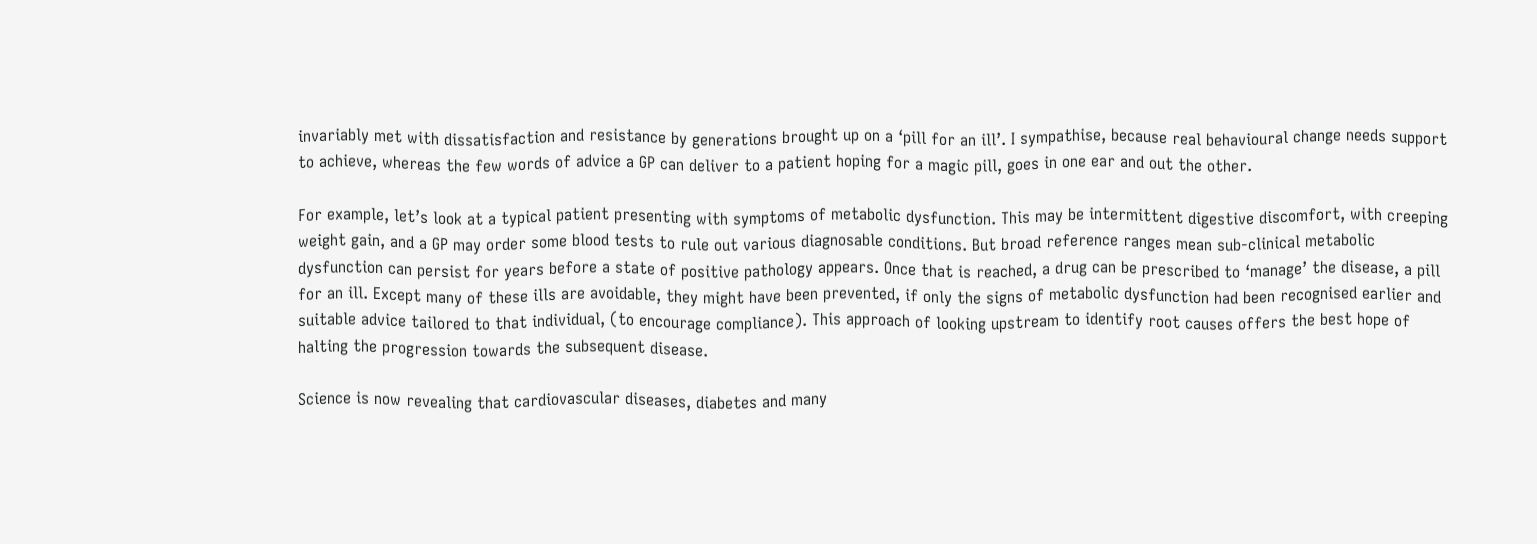invariably met with dissatisfaction and resistance by generations brought up on a ‘pill for an ill’. I sympathise, because real behavioural change needs support to achieve, whereas the few words of advice a GP can deliver to a patient hoping for a magic pill, goes in one ear and out the other.

For example, let’s look at a typical patient presenting with symptoms of metabolic dysfunction. This may be intermittent digestive discomfort, with creeping weight gain, and a GP may order some blood tests to rule out various diagnosable conditions. But broad reference ranges mean sub-clinical metabolic dysfunction can persist for years before a state of positive pathology appears. Once that is reached, a drug can be prescribed to ‘manage’ the disease, a pill for an ill. Except many of these ills are avoidable, they might have been prevented, if only the signs of metabolic dysfunction had been recognised earlier and suitable advice tailored to that individual, (to encourage compliance). This approach of looking upstream to identify root causes offers the best hope of halting the progression towards the subsequent disease.

Science is now revealing that cardiovascular diseases, diabetes and many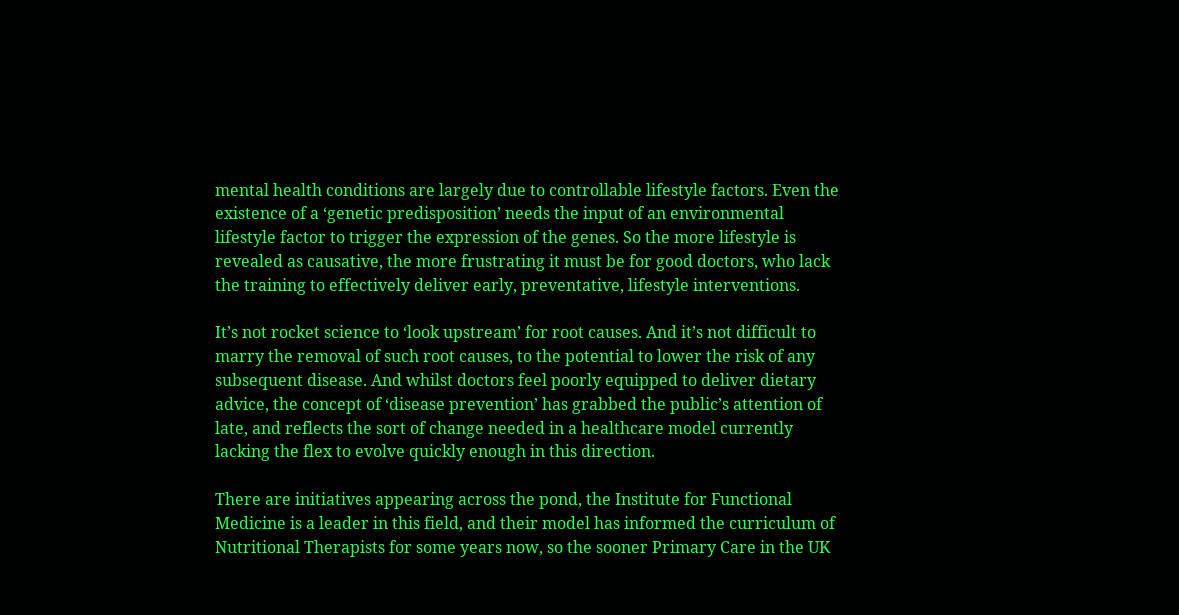mental health conditions are largely due to controllable lifestyle factors. Even the existence of a ‘genetic predisposition’ needs the input of an environmental lifestyle factor to trigger the expression of the genes. So the more lifestyle is revealed as causative, the more frustrating it must be for good doctors, who lack the training to effectively deliver early, preventative, lifestyle interventions.

It’s not rocket science to ‘look upstream’ for root causes. And it’s not difficult to marry the removal of such root causes, to the potential to lower the risk of any subsequent disease. And whilst doctors feel poorly equipped to deliver dietary advice, the concept of ‘disease prevention’ has grabbed the public’s attention of late, and reflects the sort of change needed in a healthcare model currently lacking the flex to evolve quickly enough in this direction.

There are initiatives appearing across the pond, the Institute for Functional Medicine is a leader in this field, and their model has informed the curriculum of Nutritional Therapists for some years now, so the sooner Primary Care in the UK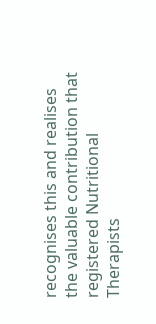recognises this and realises the valuable contribution that registered Nutritional Therapists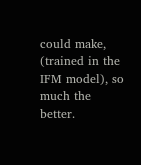could make, (trained in the IFM model), so much the better.